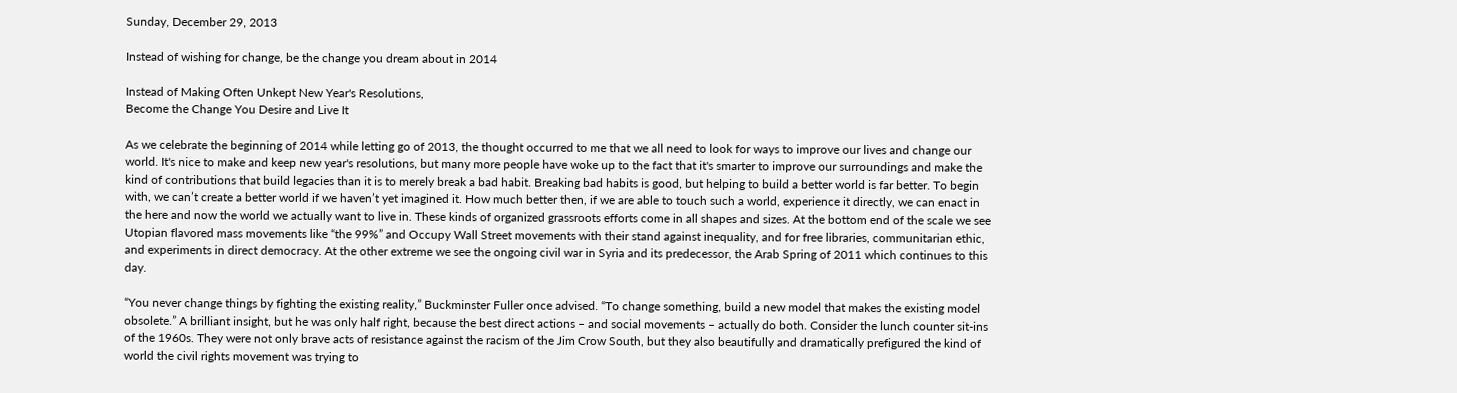Sunday, December 29, 2013

Instead of wishing for change, be the change you dream about in 2014

Instead of Making Often Unkept New Year's Resolutions,
Become the Change You Desire and Live It

As we celebrate the beginning of 2014 while letting go of 2013, the thought occurred to me that we all need to look for ways to improve our lives and change our world. It's nice to make and keep new year's resolutions, but many more people have woke up to the fact that it's smarter to improve our surroundings and make the kind of contributions that build legacies than it is to merely break a bad habit. Breaking bad habits is good, but helping to build a better world is far better. To begin with, we can’t create a better world if we haven’t yet imagined it. How much better then, if we are able to touch such a world, experience it directly, we can enact in the here and now the world we actually want to live in. These kinds of organized grassroots efforts come in all shapes and sizes. At the bottom end of the scale we see Utopian flavored mass movements like “the 99%” and Occupy Wall Street movements with their stand against inequality, and for free libraries, communitarian ethic, and experiments in direct democracy. At the other extreme we see the ongoing civil war in Syria and its predecessor, the Arab Spring of 2011 which continues to this day.

“You never change things by fighting the existing reality,” Buckminster Fuller once advised. “To change something, build a new model that makes the existing model obsolete.” A brilliant insight, but he was only half right, because the best direct actions – and social movements – actually do both. Consider the lunch counter sit-ins of the 1960s. They were not only brave acts of resistance against the racism of the Jim Crow South, but they also beautifully and dramatically prefigured the kind of world the civil rights movement was trying to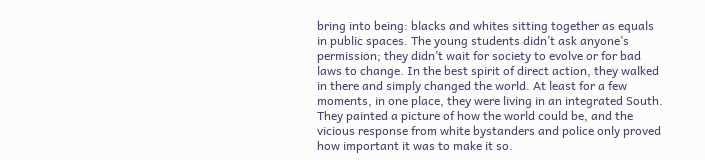bring into being: blacks and whites sitting together as equals in public spaces. The young students didn’t ask anyone’s permission; they didn’t wait for society to evolve or for bad laws to change. In the best spirit of direct action, they walked in there and simply changed the world. At least for a few moments, in one place, they were living in an integrated South. They painted a picture of how the world could be, and the vicious response from white bystanders and police only proved how important it was to make it so.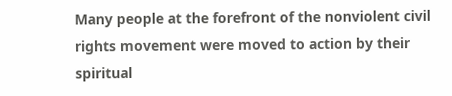Many people at the forefront of the nonviolent civil rights movement were moved to action by their spiritual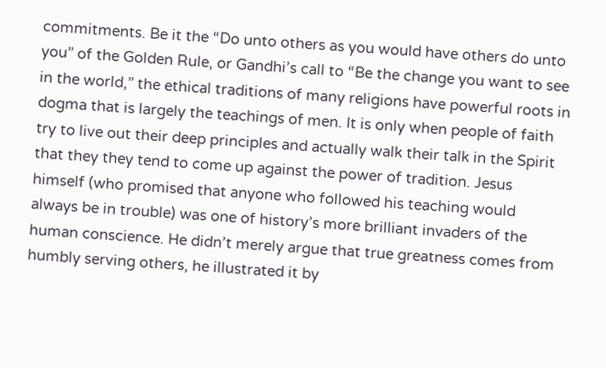commitments. Be it the “Do unto others as you would have others do unto you” of the Golden Rule, or Gandhi’s call to “Be the change you want to see in the world,” the ethical traditions of many religions have powerful roots in dogma that is largely the teachings of men. It is only when people of faith try to live out their deep principles and actually walk their talk in the Spirit that they they tend to come up against the power of tradition. Jesus himself (who promised that anyone who followed his teaching would always be in trouble) was one of history’s more brilliant invaders of the human conscience. He didn’t merely argue that true greatness comes from humbly serving others, he illustrated it by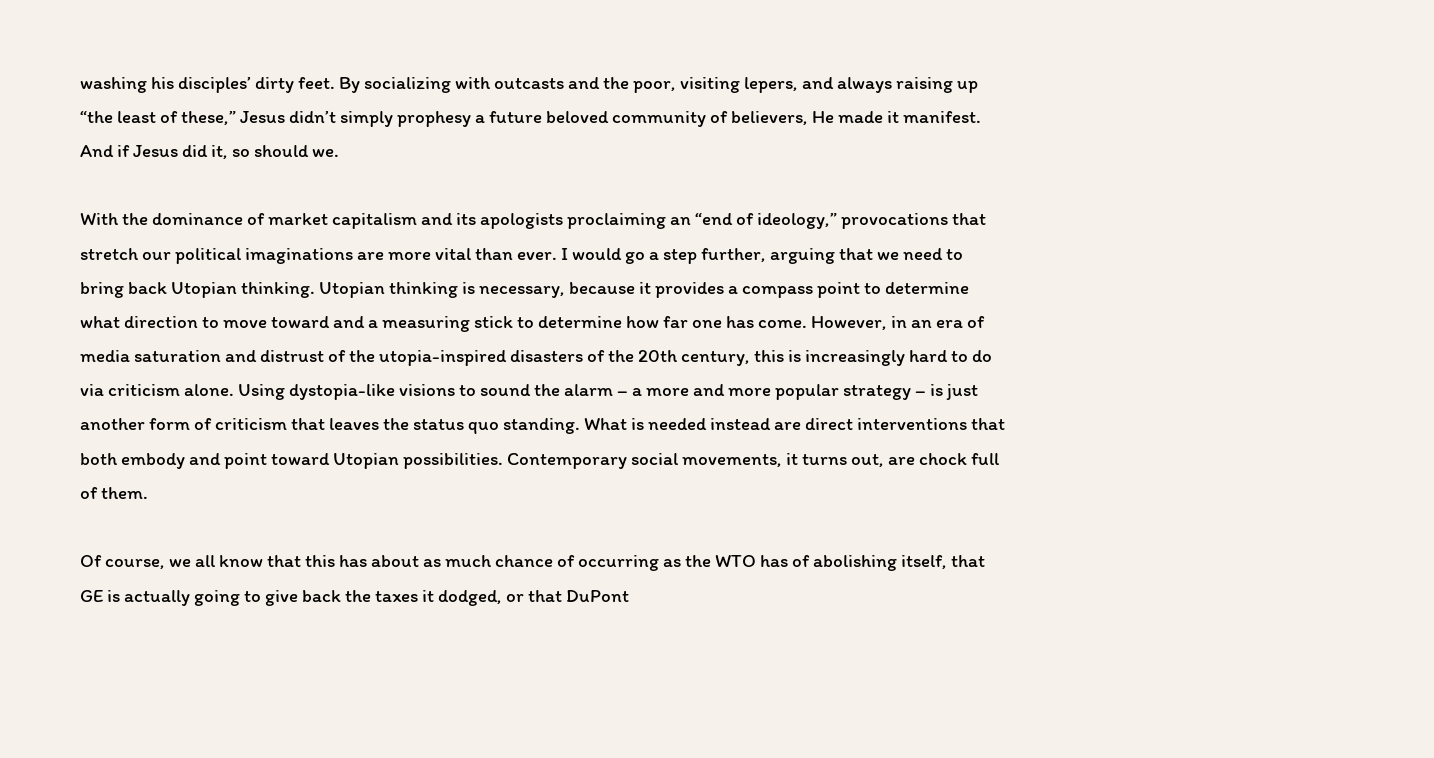washing his disciples’ dirty feet. By socializing with outcasts and the poor, visiting lepers, and always raising up “the least of these,” Jesus didn’t simply prophesy a future beloved community of believers, He made it manifest. And if Jesus did it, so should we.

With the dominance of market capitalism and its apologists proclaiming an “end of ideology,” provocations that stretch our political imaginations are more vital than ever. I would go a step further, arguing that we need to bring back Utopian thinking. Utopian thinking is necessary, because it provides a compass point to determine what direction to move toward and a measuring stick to determine how far one has come. However, in an era of media saturation and distrust of the utopia-inspired disasters of the 20th century, this is increasingly hard to do via criticism alone. Using dystopia-like visions to sound the alarm – a more and more popular strategy – is just another form of criticism that leaves the status quo standing. What is needed instead are direct interventions that both embody and point toward Utopian possibilities. Contemporary social movements, it turns out, are chock full of them.

Of course, we all know that this has about as much chance of occurring as the WTO has of abolishing itself, that GE is actually going to give back the taxes it dodged, or that DuPont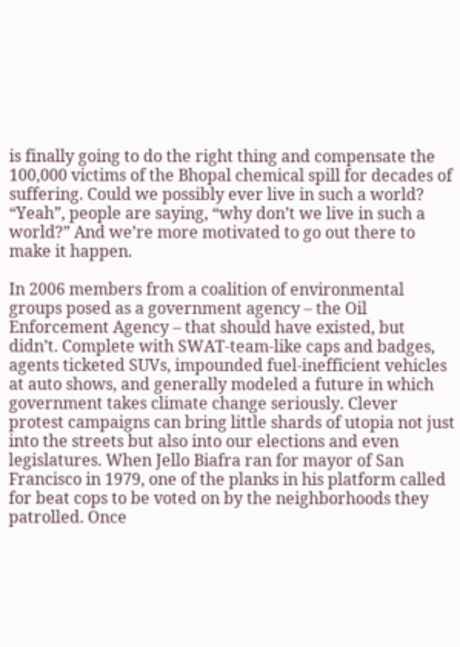is finally going to do the right thing and compensate the 100,000 victims of the Bhopal chemical spill for decades of suffering. Could we possibly ever live in such a world? “Yeah”, people are saying, “why don’t we live in such a world?” And we’re more motivated to go out there to make it happen.

In 2006 members from a coalition of environmental groups posed as a government agency – the Oil Enforcement Agency – that should have existed, but didn’t. Complete with SWAT-team-like caps and badges, agents ticketed SUVs, impounded fuel-inefficient vehicles at auto shows, and generally modeled a future in which government takes climate change seriously. Clever protest campaigns can bring little shards of utopia not just into the streets but also into our elections and even legislatures. When Jello Biafra ran for mayor of San Francisco in 1979, one of the planks in his platform called for beat cops to be voted on by the neighborhoods they patrolled. Once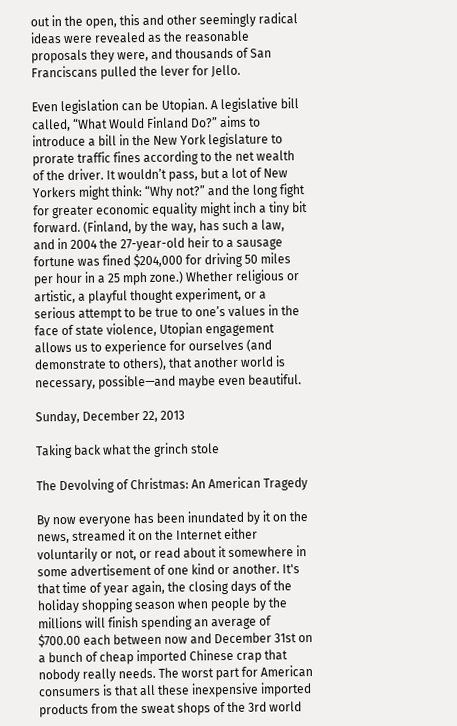out in the open, this and other seemingly radical ideas were revealed as the reasonable proposals they were, and thousands of San Franciscans pulled the lever for Jello.

Even legislation can be Utopian. A legislative bill called, “What Would Finland Do?” aims to introduce a bill in the New York legislature to prorate traffic fines according to the net wealth of the driver. It wouldn’t pass, but a lot of New Yorkers might think: “Why not?” and the long fight for greater economic equality might inch a tiny bit forward. (Finland, by the way, has such a law, and in 2004 the 27-year-old heir to a sausage fortune was fined $204,000 for driving 50 miles per hour in a 25 mph zone.) Whether religious or artistic, a playful thought experiment, or a serious attempt to be true to one’s values in the face of state violence, Utopian engagement allows us to experience for ourselves (and demonstrate to others), that another world is necessary, possible—and maybe even beautiful.

Sunday, December 22, 2013

Taking back what the grinch stole

The Devolving of Christmas: An American Tragedy

By now everyone has been inundated by it on the news, streamed it on the Internet either voluntarily or not, or read about it somewhere in some advertisement of one kind or another. It's that time of year again, the closing days of the holiday shopping season when people by the millions will finish spending an average of $700.00 each between now and December 31st on a bunch of cheap imported Chinese crap that nobody really needs. The worst part for American consumers is that all these inexpensive imported products from the sweat shops of the 3rd world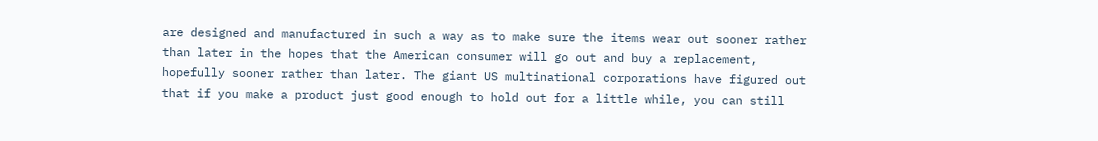are designed and manufactured in such a way as to make sure the items wear out sooner rather than later in the hopes that the American consumer will go out and buy a replacement, hopefully sooner rather than later. The giant US multinational corporations have figured out that if you make a product just good enough to hold out for a little while, you can still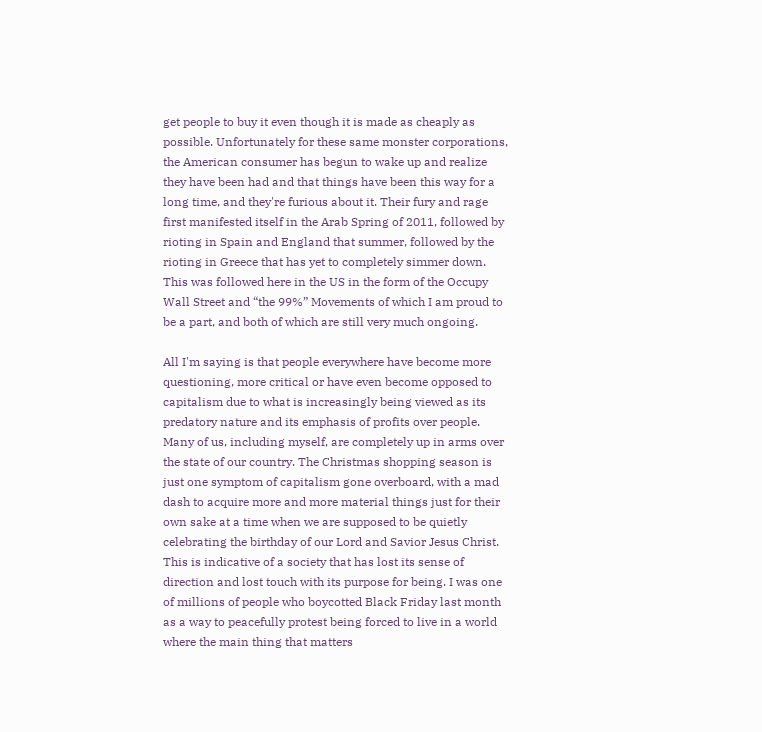get people to buy it even though it is made as cheaply as possible. Unfortunately for these same monster corporations, the American consumer has begun to wake up and realize they have been had and that things have been this way for a long time, and they're furious about it. Their fury and rage first manifested itself in the Arab Spring of 2011, followed by rioting in Spain and England that summer, followed by the rioting in Greece that has yet to completely simmer down. This was followed here in the US in the form of the Occupy Wall Street and “the 99%” Movements of which I am proud to be a part, and both of which are still very much ongoing.

All I'm saying is that people everywhere have become more questioning, more critical or have even become opposed to capitalism due to what is increasingly being viewed as its predatory nature and its emphasis of profits over people. Many of us, including myself, are completely up in arms over the state of our country. The Christmas shopping season is just one symptom of capitalism gone overboard, with a mad dash to acquire more and more material things just for their own sake at a time when we are supposed to be quietly celebrating the birthday of our Lord and Savior Jesus Christ. This is indicative of a society that has lost its sense of direction and lost touch with its purpose for being. I was one of millions of people who boycotted Black Friday last month as a way to peacefully protest being forced to live in a world where the main thing that matters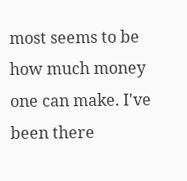most seems to be how much money one can make. I've been there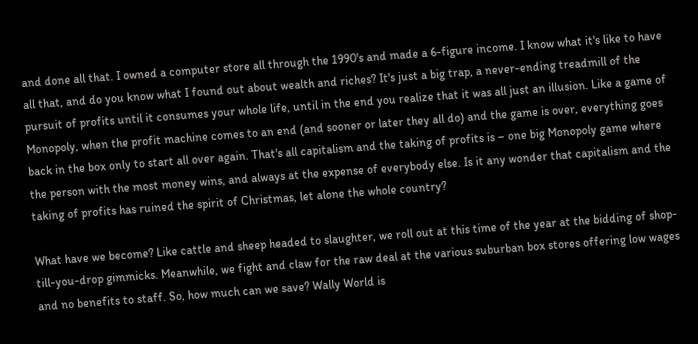and done all that. I owned a computer store all through the 1990's and made a 6-figure income. I know what it's like to have all that, and do you know what I found out about wealth and riches? It's just a big trap, a never-ending treadmill of the pursuit of profits until it consumes your whole life, until in the end you realize that it was all just an illusion. Like a game of Monopoly, when the profit machine comes to an end (and sooner or later they all do) and the game is over, everything goes back in the box only to start all over again. That's all capitalism and the taking of profits is – one big Monopoly game where the person with the most money wins, and always at the expense of everybody else. Is it any wonder that capitalism and the taking of profits has ruined the spirit of Christmas, let alone the whole country?

What have we become? Like cattle and sheep headed to slaughter, we roll out at this time of the year at the bidding of shop-till-you-drop gimmicks. Meanwhile, we fight and claw for the raw deal at the various suburban box stores offering low wages and no benefits to staff. So, how much can we save? Wally World is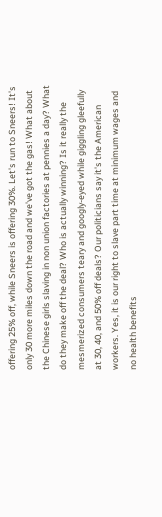offering 25% off, while Sneers is offering 30%. Let's run to Sneers! It's only 30 more miles down the road and we've got the gas! What about the Chinese girls slaving in non union factories at pennies a day? What do they make off the deal? Who is actually winning? Is it really the mesmerized consumers teary and googly-eyed while giggling gleefully at 30, 40, and 50% off deals? Our politicians say it's the American workers. Yes, it is our right to slave part time at minimum wages and no health benefits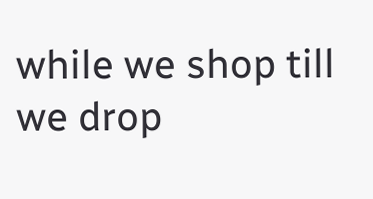while we shop till we drop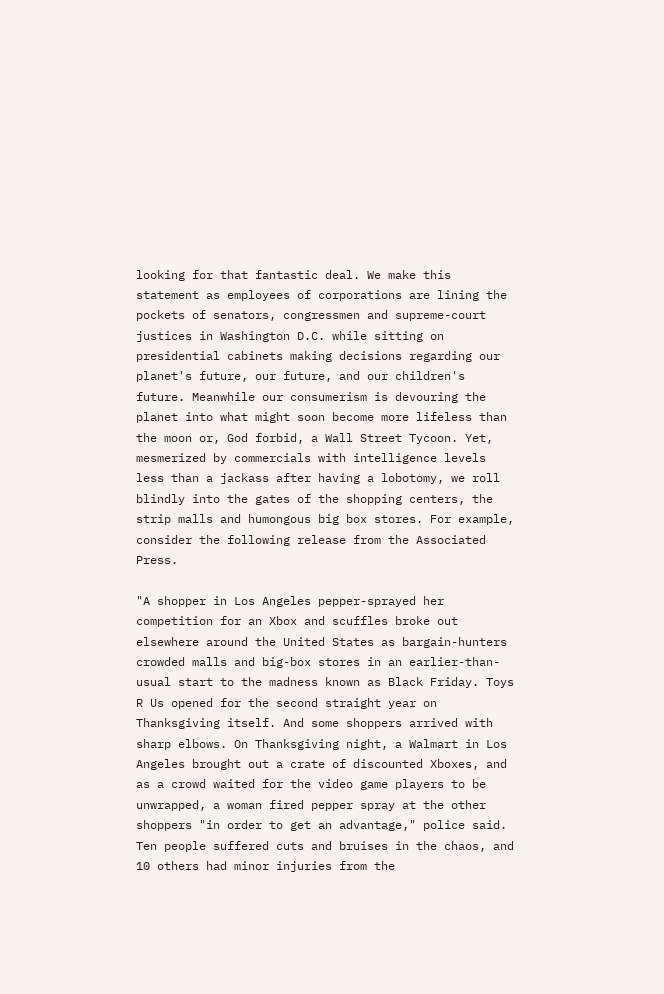looking for that fantastic deal. We make this statement as employees of corporations are lining the pockets of senators, congressmen and supreme-court justices in Washington D.C. while sitting on presidential cabinets making decisions regarding our planet's future, our future, and our children's future. Meanwhile our consumerism is devouring the planet into what might soon become more lifeless than the moon or, God forbid, a Wall Street Tycoon. Yet, mesmerized by commercials with intelligence levels less than a jackass after having a lobotomy, we roll blindly into the gates of the shopping centers, the strip malls and humongous big box stores. For example, consider the following release from the Associated Press.

"A shopper in Los Angeles pepper-sprayed her competition for an Xbox and scuffles broke out elsewhere around the United States as bargain-hunters crowded malls and big-box stores in an earlier-than-usual start to the madness known as Black Friday. Toys R Us opened for the second straight year on Thanksgiving itself. And some shoppers arrived with sharp elbows. On Thanksgiving night, a Walmart in Los Angeles brought out a crate of discounted Xboxes, and as a crowd waited for the video game players to be unwrapped, a woman fired pepper spray at the other shoppers "in order to get an advantage," police said. Ten people suffered cuts and bruises in the chaos, and 10 others had minor injuries from the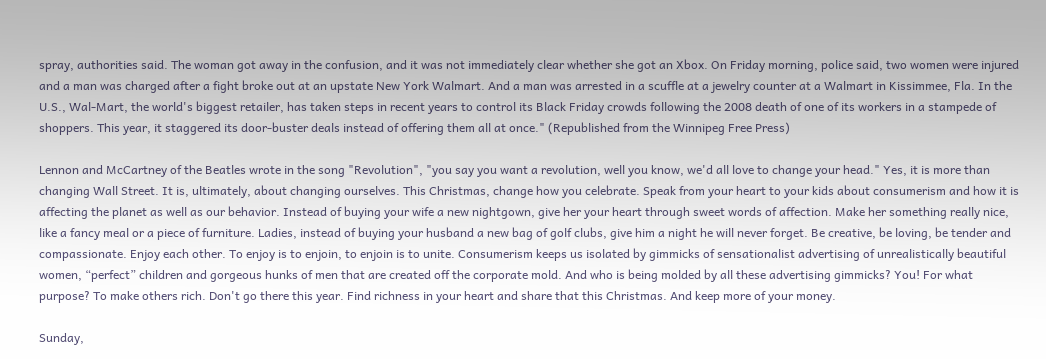spray, authorities said. The woman got away in the confusion, and it was not immediately clear whether she got an Xbox. On Friday morning, police said, two women were injured and a man was charged after a fight broke out at an upstate New York Walmart. And a man was arrested in a scuffle at a jewelry counter at a Walmart in Kissimmee, Fla. In the U.S., Wal-Mart, the world's biggest retailer, has taken steps in recent years to control its Black Friday crowds following the 2008 death of one of its workers in a stampede of shoppers. This year, it staggered its door-buster deals instead of offering them all at once." (Republished from the Winnipeg Free Press)

Lennon and McCartney of the Beatles wrote in the song "Revolution", "you say you want a revolution, well you know, we'd all love to change your head." Yes, it is more than changing Wall Street. It is, ultimately, about changing ourselves. This Christmas, change how you celebrate. Speak from your heart to your kids about consumerism and how it is affecting the planet as well as our behavior. Instead of buying your wife a new nightgown, give her your heart through sweet words of affection. Make her something really nice, like a fancy meal or a piece of furniture. Ladies, instead of buying your husband a new bag of golf clubs, give him a night he will never forget. Be creative, be loving, be tender and compassionate. Enjoy each other. To enjoy is to enjoin, to enjoin is to unite. Consumerism keeps us isolated by gimmicks of sensationalist advertising of unrealistically beautiful women, “perfect” children and gorgeous hunks of men that are created off the corporate mold. And who is being molded by all these advertising gimmicks? You! For what purpose? To make others rich. Don't go there this year. Find richness in your heart and share that this Christmas. And keep more of your money.

Sunday,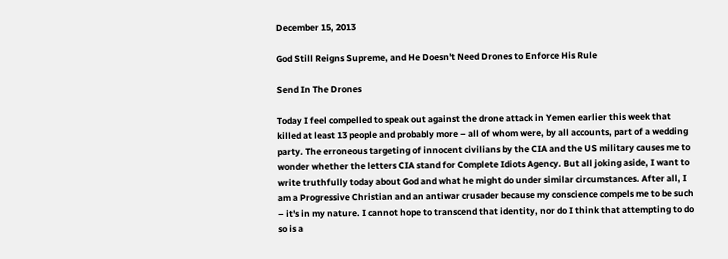December 15, 2013

God Still Reigns Supreme, and He Doesn't Need Drones to Enforce His Rule

Send In The Drones

Today I feel compelled to speak out against the drone attack in Yemen earlier this week that killed at least 13 people and probably more – all of whom were, by all accounts, part of a wedding party. The erroneous targeting of innocent civilians by the CIA and the US military causes me to wonder whether the letters CIA stand for Complete Idiots Agency. But all joking aside, I want to write truthfully today about God and what he might do under similar circumstances. After all, I am a Progressive Christian and an antiwar crusader because my conscience compels me to be such – it's in my nature. I cannot hope to transcend that identity, nor do I think that attempting to do so is a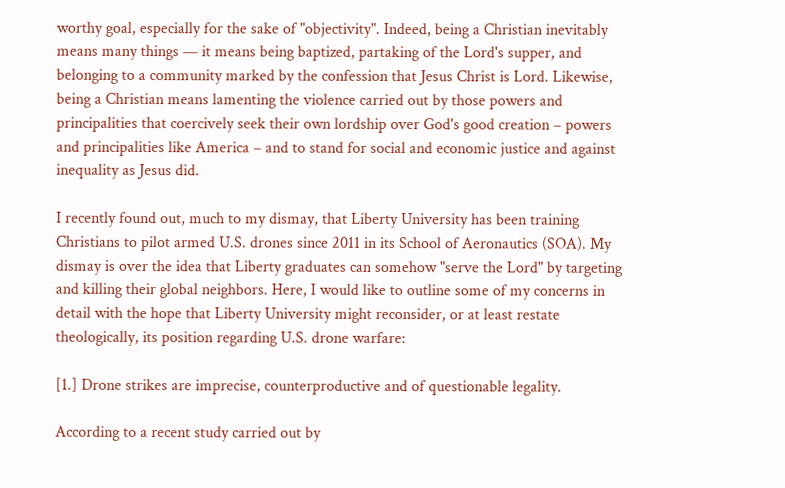worthy goal, especially for the sake of "objectivity". Indeed, being a Christian inevitably means many things — it means being baptized, partaking of the Lord's supper, and belonging to a community marked by the confession that Jesus Christ is Lord. Likewise, being a Christian means lamenting the violence carried out by those powers and principalities that coercively seek their own lordship over God's good creation – powers and principalities like America – and to stand for social and economic justice and against inequality as Jesus did.

I recently found out, much to my dismay, that Liberty University has been training Christians to pilot armed U.S. drones since 2011 in its School of Aeronautics (SOA). My dismay is over the idea that Liberty graduates can somehow "serve the Lord" by targeting and killing their global neighbors. Here, I would like to outline some of my concerns in detail with the hope that Liberty University might reconsider, or at least restate theologically, its position regarding U.S. drone warfare:

[1.] Drone strikes are imprecise, counterproductive and of questionable legality.

According to a recent study carried out by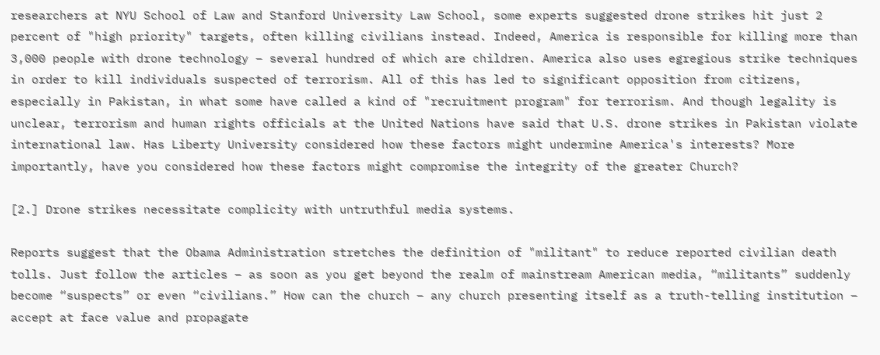researchers at NYU School of Law and Stanford University Law School, some experts suggested drone strikes hit just 2 percent of "high priority" targets, often killing civilians instead. Indeed, America is responsible for killing more than 3,000 people with drone technology – several hundred of which are children. America also uses egregious strike techniques in order to kill individuals suspected of terrorism. All of this has led to significant opposition from citizens, especially in Pakistan, in what some have called a kind of "recruitment program" for terrorism. And though legality is unclear, terrorism and human rights officials at the United Nations have said that U.S. drone strikes in Pakistan violate international law. Has Liberty University considered how these factors might undermine America's interests? More importantly, have you considered how these factors might compromise the integrity of the greater Church?

[2.] Drone strikes necessitate complicity with untruthful media systems.

Reports suggest that the Obama Administration stretches the definition of "militant" to reduce reported civilian death tolls. Just follow the articles – as soon as you get beyond the realm of mainstream American media, “militants” suddenly become “suspects” or even “civilians.” How can the church – any church presenting itself as a truth-telling institution – accept at face value and propagate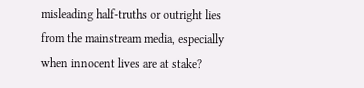misleading half-truths or outright lies from the mainstream media, especially when innocent lives are at stake?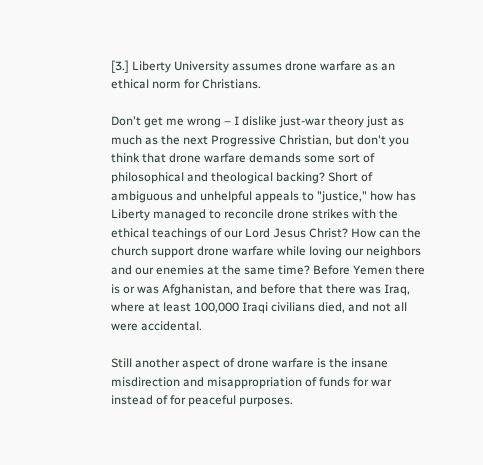[3.] Liberty University assumes drone warfare as an ethical norm for Christians.

Don't get me wrong – I dislike just-war theory just as much as the next Progressive Christian, but don't you think that drone warfare demands some sort of philosophical and theological backing? Short of ambiguous and unhelpful appeals to "justice," how has Liberty managed to reconcile drone strikes with the ethical teachings of our Lord Jesus Christ? How can the church support drone warfare while loving our neighbors and our enemies at the same time? Before Yemen there is or was Afghanistan, and before that there was Iraq, where at least 100,000 Iraqi civilians died, and not all were accidental.

Still another aspect of drone warfare is the insane misdirection and misappropriation of funds for war instead of for peaceful purposes.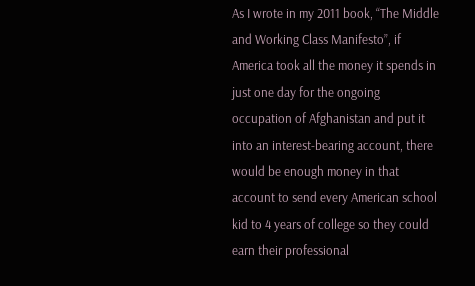As I wrote in my 2011 book, “The Middle and Working Class Manifesto”, if America took all the money it spends in just one day for the ongoing occupation of Afghanistan and put it into an interest-bearing account, there would be enough money in that account to send every American school kid to 4 years of college so they could earn their professional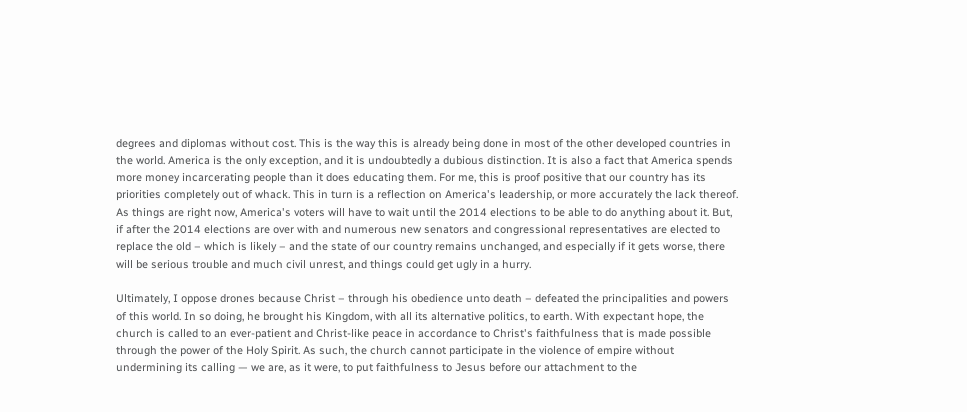degrees and diplomas without cost. This is the way this is already being done in most of the other developed countries in the world. America is the only exception, and it is undoubtedly a dubious distinction. It is also a fact that America spends more money incarcerating people than it does educating them. For me, this is proof positive that our country has its priorities completely out of whack. This in turn is a reflection on America's leadership, or more accurately the lack thereof. As things are right now, America's voters will have to wait until the 2014 elections to be able to do anything about it. But, if after the 2014 elections are over with and numerous new senators and congressional representatives are elected to replace the old – which is likely – and the state of our country remains unchanged, and especially if it gets worse, there will be serious trouble and much civil unrest, and things could get ugly in a hurry.

Ultimately, I oppose drones because Christ – through his obedience unto death – defeated the principalities and powers of this world. In so doing, he brought his Kingdom, with all its alternative politics, to earth. With expectant hope, the church is called to an ever-patient and Christ-like peace in accordance to Christ's faithfulness that is made possible through the power of the Holy Spirit. As such, the church cannot participate in the violence of empire without undermining its calling — we are, as it were, to put faithfulness to Jesus before our attachment to the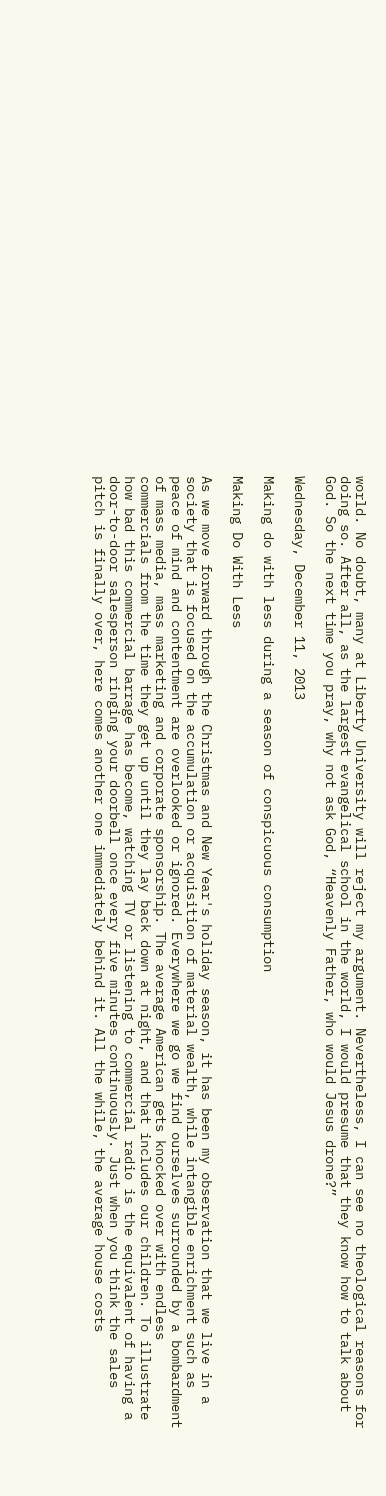world. No doubt, many at Liberty University will reject my argument. Nevertheless, I can see no theological reasons for doing so. After all, as the largest evangelical school in the world, I would presume that they know how to talk about God. So the next time you pray, why not ask God, “Heavenly Father, who would Jesus drone?”

Wednesday, December 11, 2013

Making do with less during a season of conspicuous consumption

Making Do With Less

As we move forward through the Christmas and New Year's holiday season, it has been my observation that we live in a society that is focused on the accumulation or acquisition of material wealth, while intangible enrichment such as peace of mind and contentment are overlooked or ignored. Everywhere we go we find ourselves surrounded by a bombardment of mass media, mass marketing and corporate sponsorship. The average American gets knocked over with endless commercials from the time they get up until they lay back down at night, and that includes our children. To illustrate how bad this commercial barrage has become, watching TV or listening to commercial radio is the equivalent of having a door-to-door salesperson ringing your doorbell once every five minutes continuously. Just when you think the sales pitch is finally over, here comes another one immediately behind it. All the while, the average house costs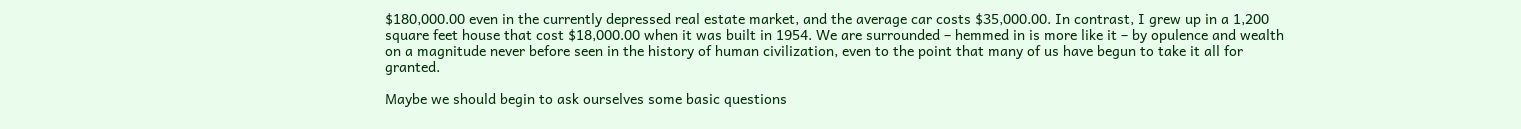$180,000.00 even in the currently depressed real estate market, and the average car costs $35,000.00. In contrast, I grew up in a 1,200 square feet house that cost $18,000.00 when it was built in 1954. We are surrounded – hemmed in is more like it – by opulence and wealth on a magnitude never before seen in the history of human civilization, even to the point that many of us have begun to take it all for granted.

Maybe we should begin to ask ourselves some basic questions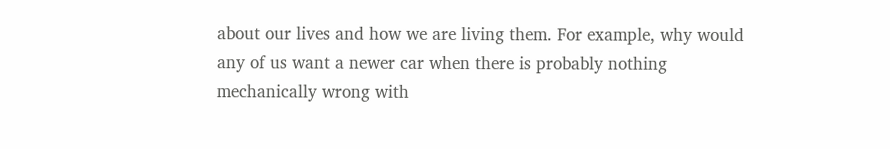about our lives and how we are living them. For example, why would any of us want a newer car when there is probably nothing mechanically wrong with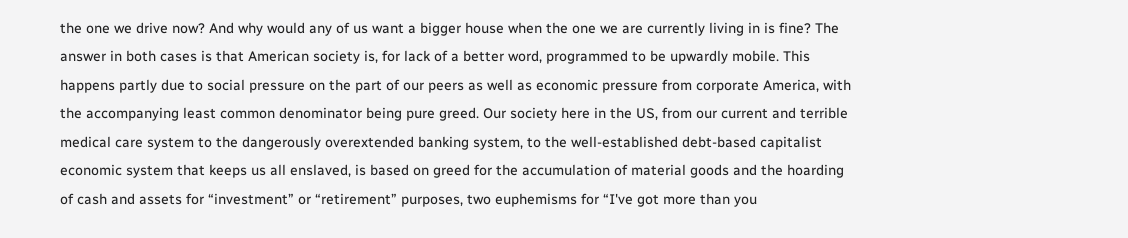the one we drive now? And why would any of us want a bigger house when the one we are currently living in is fine? The answer in both cases is that American society is, for lack of a better word, programmed to be upwardly mobile. This happens partly due to social pressure on the part of our peers as well as economic pressure from corporate America, with the accompanying least common denominator being pure greed. Our society here in the US, from our current and terrible medical care system to the dangerously overextended banking system, to the well-established debt-based capitalist economic system that keeps us all enslaved, is based on greed for the accumulation of material goods and the hoarding of cash and assets for “investment” or “retirement” purposes, two euphemisms for “I've got more than you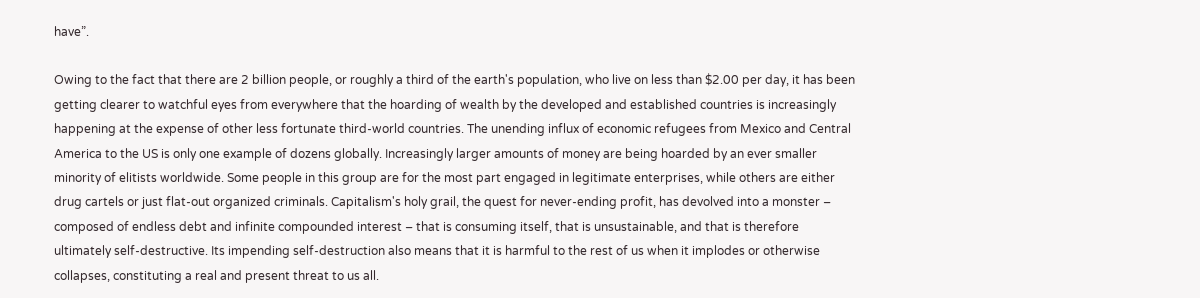have”.

Owing to the fact that there are 2 billion people, or roughly a third of the earth's population, who live on less than $2.00 per day, it has been getting clearer to watchful eyes from everywhere that the hoarding of wealth by the developed and established countries is increasingly happening at the expense of other less fortunate third-world countries. The unending influx of economic refugees from Mexico and Central America to the US is only one example of dozens globally. Increasingly larger amounts of money are being hoarded by an ever smaller minority of elitists worldwide. Some people in this group are for the most part engaged in legitimate enterprises, while others are either drug cartels or just flat-out organized criminals. Capitalism's holy grail, the quest for never-ending profit, has devolved into a monster – composed of endless debt and infinite compounded interest – that is consuming itself, that is unsustainable, and that is therefore ultimately self-destructive. Its impending self-destruction also means that it is harmful to the rest of us when it implodes or otherwise collapses, constituting a real and present threat to us all.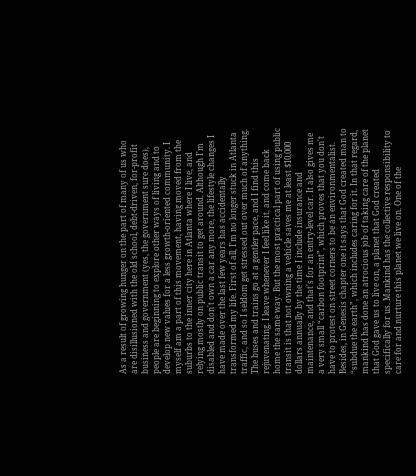As a result of growing hunger on the part of many of us who are disillusioned with the old school, debt-driven, for-profit business and government (yes, the government sure does), people are beginning to explore other ways of living and to develop new values for a less growth-oriented community. I myself am a part of this movement, having moved from the suburbs to the inner city here in Atlanta where I live, and relying mostly on public transit to get around. Although I'm disabled and don't own a car any more, the lifestyle changes I have made over the last few years has accidentally transformed my life. First of all, I'm no longer stuck in Atlanta traffic, and so I seldom get stressed out over much of anything. The buses and trains go at a gentler pace, and I find this rejuvenating. I leave whenever I feel like it, and come back home the same way. But the most practical part of using public transit is that not owning a vehicle saves me at least $10,000 dollars annually by the time I include insurance and maintenance, and that's for an entry-level car. It also gives me a very small “carbon footprint”, which proves that you don't have to protest on street corners to be an environmentalist. Besides, in Genesis chapter one it says that God created man to “subdue the earth”, which includes caring for it. In that regard, mankind has done an atrocious job of taking care of the planet that God gave us to live on, a planet that God created specifically for us. Mankind has the collective responsibility to care for and nurture this planet we live on. One of the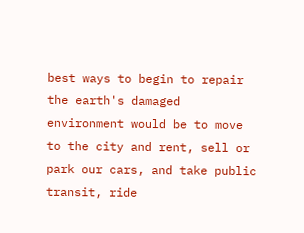best ways to begin to repair the earth's damaged environment would be to move to the city and rent, sell or park our cars, and take public transit, ride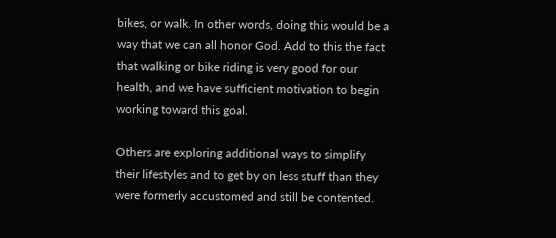bikes, or walk. In other words, doing this would be a way that we can all honor God. Add to this the fact that walking or bike riding is very good for our health, and we have sufficient motivation to begin working toward this goal.

Others are exploring additional ways to simplify their lifestyles and to get by on less stuff than they were formerly accustomed and still be contented.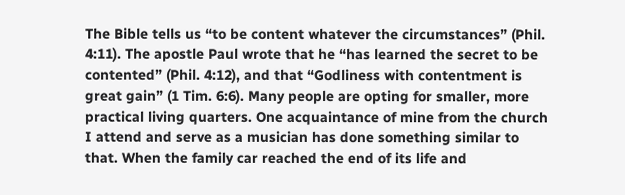The Bible tells us “to be content whatever the circumstances” (Phil. 4:11). The apostle Paul wrote that he “has learned the secret to be contented” (Phil. 4:12), and that “Godliness with contentment is great gain” (1 Tim. 6:6). Many people are opting for smaller, more practical living quarters. One acquaintance of mine from the church I attend and serve as a musician has done something similar to that. When the family car reached the end of its life and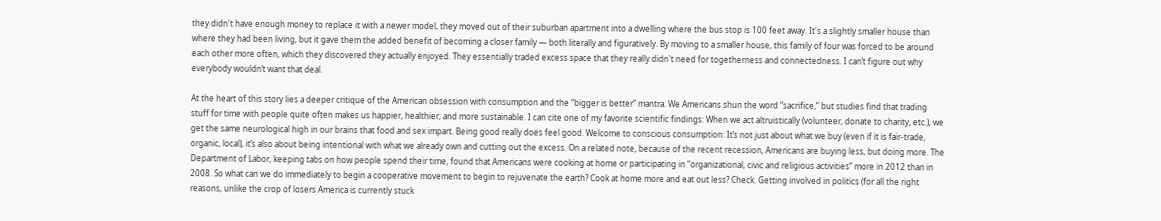they didn't have enough money to replace it with a newer model, they moved out of their suburban apartment into a dwelling where the bus stop is 100 feet away. It's a slightly smaller house than where they had been living, but it gave them the added benefit of becoming a closer family — both literally and figuratively. By moving to a smaller house, this family of four was forced to be around each other more often, which they discovered they actually enjoyed. They essentially traded excess space that they really didn't need for togetherness and connectedness. I can’t figure out why everybody wouldn’t want that deal.

At the heart of this story lies a deeper critique of the American obsession with consumption and the “bigger is better” mantra. We Americans shun the word “sacrifice,” but studies find that trading stuff for time with people quite often makes us happier, healthier, and more sustainable. I can cite one of my favorite scientific findings: When we act altruistically (volunteer, donate to charity, etc.), we get the same neurological high in our brains that food and sex impart. Being good really does feel good. Welcome to conscious consumption: It’s not just about what we buy (even if it is fair-trade, organic, local), it’s also about being intentional with what we already own and cutting out the excess. On a related note, because of the recent recession, Americans are buying less, but doing more. The Department of Labor, keeping tabs on how people spend their time, found that Americans were cooking at home or participating in “organizational, civic and religious activities” more in 2012 than in 2008. So what can we do immediately to begin a cooperative movement to begin to rejuvenate the earth? Cook at home more and eat out less? Check. Getting involved in politics (for all the right reasons, unlike the crop of losers America is currently stuck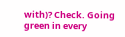with)? Check. Going green in every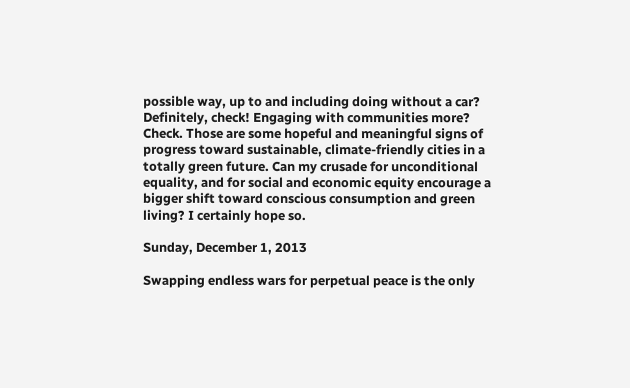possible way, up to and including doing without a car? Definitely, check! Engaging with communities more? Check. Those are some hopeful and meaningful signs of progress toward sustainable, climate-friendly cities in a totally green future. Can my crusade for unconditional equality, and for social and economic equity encourage a bigger shift toward conscious consumption and green living? I certainly hope so.

Sunday, December 1, 2013

Swapping endless wars for perpetual peace is the only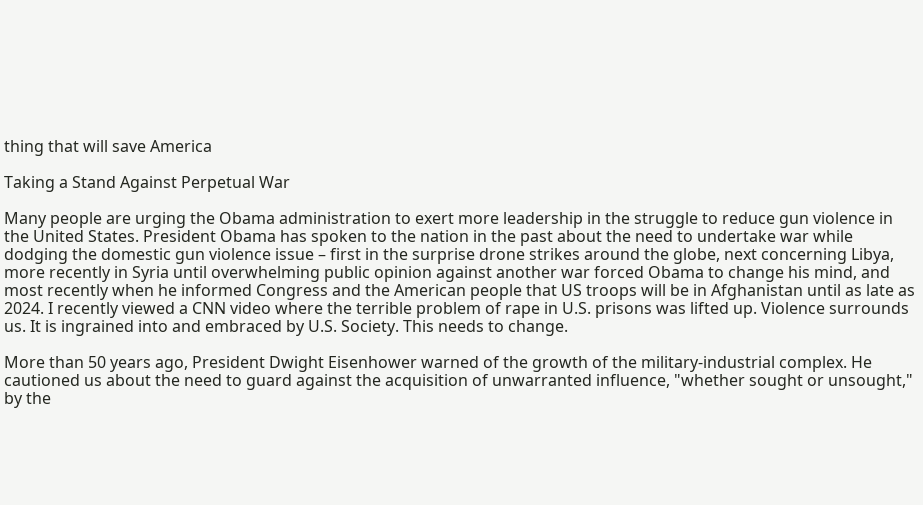thing that will save America

Taking a Stand Against Perpetual War

Many people are urging the Obama administration to exert more leadership in the struggle to reduce gun violence in the United States. President Obama has spoken to the nation in the past about the need to undertake war while dodging the domestic gun violence issue – first in the surprise drone strikes around the globe, next concerning Libya, more recently in Syria until overwhelming public opinion against another war forced Obama to change his mind, and most recently when he informed Congress and the American people that US troops will be in Afghanistan until as late as 2024. I recently viewed a CNN video where the terrible problem of rape in U.S. prisons was lifted up. Violence surrounds us. It is ingrained into and embraced by U.S. Society. This needs to change.

More than 50 years ago, President Dwight Eisenhower warned of the growth of the military-industrial complex. He cautioned us about the need to guard against the acquisition of unwarranted influence, "whether sought or unsought," by the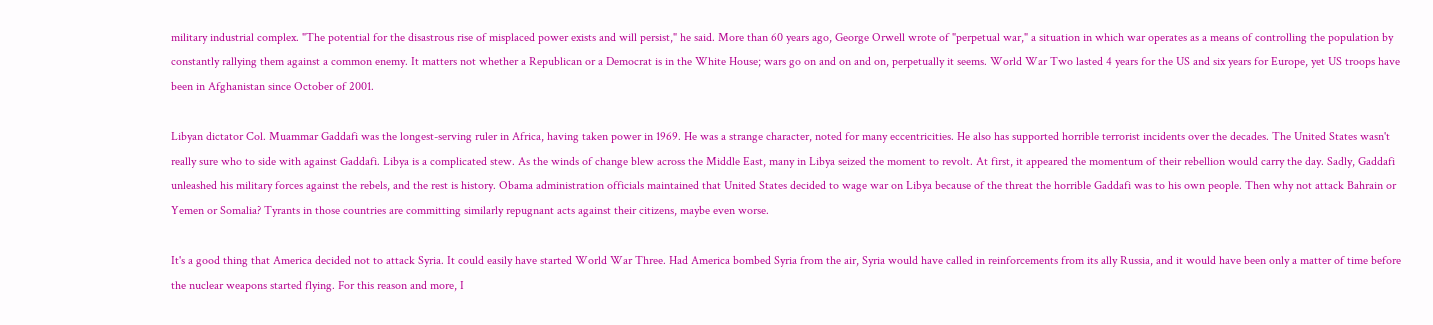military industrial complex. "The potential for the disastrous rise of misplaced power exists and will persist," he said. More than 60 years ago, George Orwell wrote of "perpetual war," a situation in which war operates as a means of controlling the population by constantly rallying them against a common enemy. It matters not whether a Republican or a Democrat is in the White House; wars go on and on and on, perpetually it seems. World War Two lasted 4 years for the US and six years for Europe, yet US troops have been in Afghanistan since October of 2001.

Libyan dictator Col. Muammar Gaddafi was the longest-serving ruler in Africa, having taken power in 1969. He was a strange character, noted for many eccentricities. He also has supported horrible terrorist incidents over the decades. The United States wasn't really sure who to side with against Gaddafi. Libya is a complicated stew. As the winds of change blew across the Middle East, many in Libya seized the moment to revolt. At first, it appeared the momentum of their rebellion would carry the day. Sadly, Gaddafi unleashed his military forces against the rebels, and the rest is history. Obama administration officials maintained that United States decided to wage war on Libya because of the threat the horrible Gaddafi was to his own people. Then why not attack Bahrain or Yemen or Somalia? Tyrants in those countries are committing similarly repugnant acts against their citizens, maybe even worse.

It's a good thing that America decided not to attack Syria. It could easily have started World War Three. Had America bombed Syria from the air, Syria would have called in reinforcements from its ally Russia, and it would have been only a matter of time before the nuclear weapons started flying. For this reason and more, I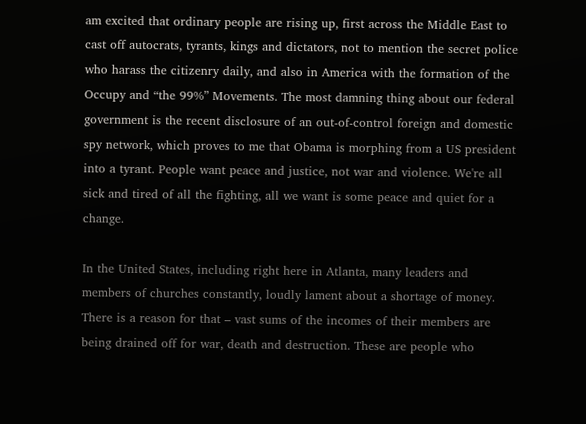am excited that ordinary people are rising up, first across the Middle East to cast off autocrats, tyrants, kings and dictators, not to mention the secret police who harass the citizenry daily, and also in America with the formation of the Occupy and “the 99%” Movements. The most damning thing about our federal government is the recent disclosure of an out-of-control foreign and domestic spy network, which proves to me that Obama is morphing from a US president into a tyrant. People want peace and justice, not war and violence. We're all sick and tired of all the fighting, all we want is some peace and quiet for a change.

In the United States, including right here in Atlanta, many leaders and members of churches constantly, loudly lament about a shortage of money. There is a reason for that – vast sums of the incomes of their members are being drained off for war, death and destruction. These are people who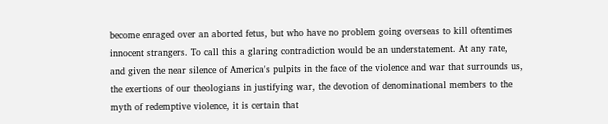become enraged over an aborted fetus, but who have no problem going overseas to kill oftentimes innocent strangers. To call this a glaring contradiction would be an understatement. At any rate, and given the near silence of America's pulpits in the face of the violence and war that surrounds us, the exertions of our theologians in justifying war, the devotion of denominational members to the myth of redemptive violence, it is certain that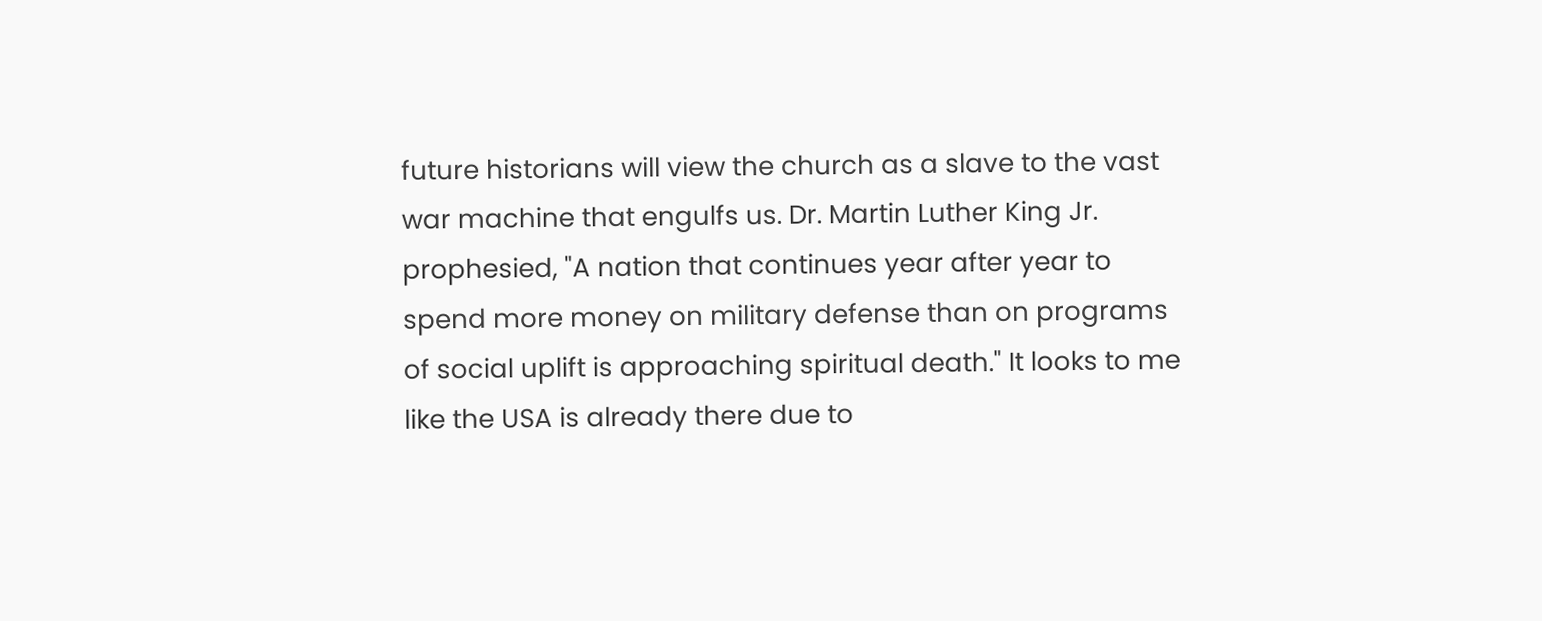future historians will view the church as a slave to the vast war machine that engulfs us. Dr. Martin Luther King Jr. prophesied, "A nation that continues year after year to spend more money on military defense than on programs of social uplift is approaching spiritual death." It looks to me like the USA is already there due to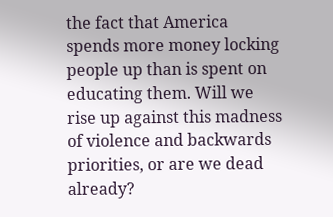the fact that America spends more money locking people up than is spent on educating them. Will we rise up against this madness of violence and backwards priorities, or are we dead already?